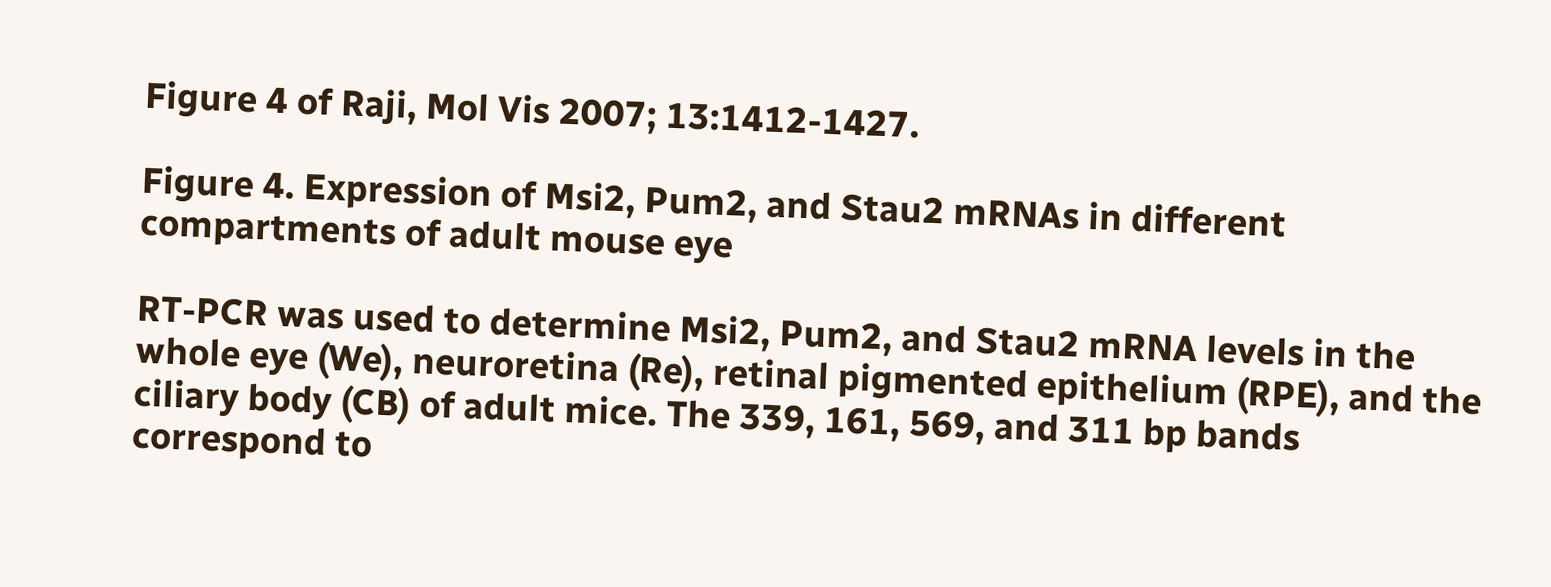Figure 4 of Raji, Mol Vis 2007; 13:1412-1427.

Figure 4. Expression of Msi2, Pum2, and Stau2 mRNAs in different compartments of adult mouse eye

RT-PCR was used to determine Msi2, Pum2, and Stau2 mRNA levels in the whole eye (We), neuroretina (Re), retinal pigmented epithelium (RPE), and the ciliary body (CB) of adult mice. The 339, 161, 569, and 311 bp bands correspond to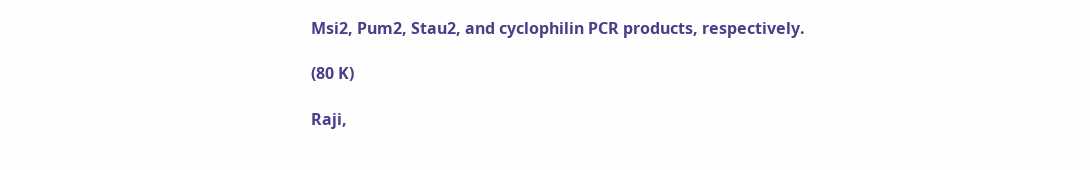Msi2, Pum2, Stau2, and cyclophilin PCR products, respectively.

(80 K)

Raji,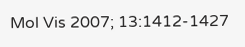Mol Vis 2007; 13:1412-1427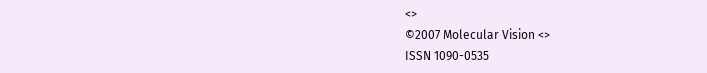<>
©2007 Molecular Vision <>
ISSN 1090-0535